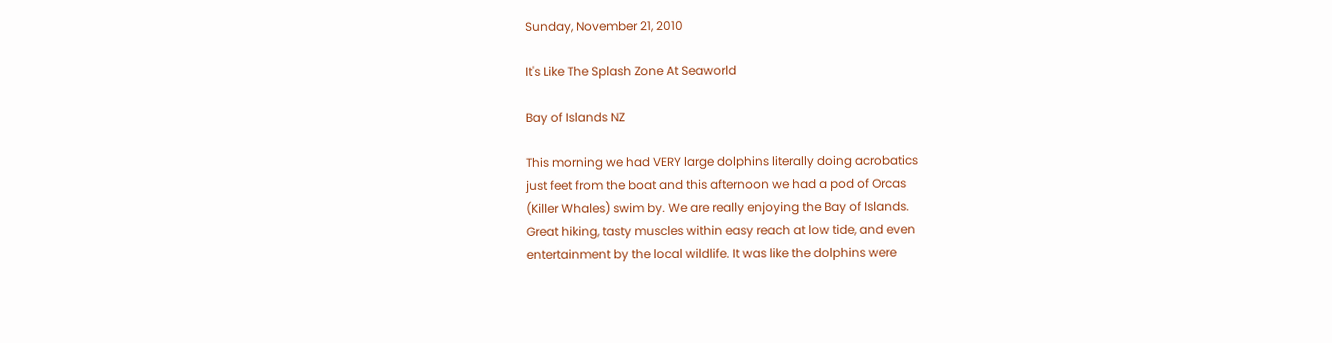Sunday, November 21, 2010

It's Like The Splash Zone At Seaworld

Bay of Islands NZ

This morning we had VERY large dolphins literally doing acrobatics
just feet from the boat and this afternoon we had a pod of Orcas
(Killer Whales) swim by. We are really enjoying the Bay of Islands.
Great hiking, tasty muscles within easy reach at low tide, and even
entertainment by the local wildlife. It was like the dolphins were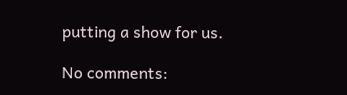putting a show for us.

No comments: